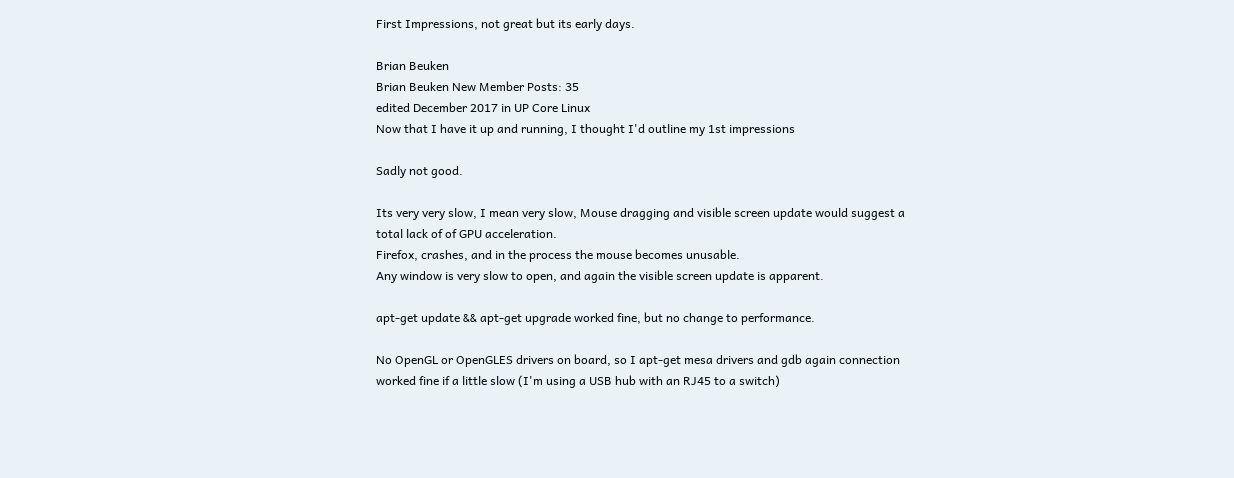First Impressions, not great but its early days.

Brian Beuken
Brian Beuken New Member Posts: 35
edited December 2017 in UP Core Linux
Now that I have it up and running, I thought I'd outline my 1st impressions

Sadly not good.

Its very very slow, I mean very slow, Mouse dragging and visible screen update would suggest a total lack of of GPU acceleration.
Firefox, crashes, and in the process the mouse becomes unusable.
Any window is very slow to open, and again the visible screen update is apparent.

apt-get update && apt-get upgrade worked fine, but no change to performance.

No OpenGL or OpenGLES drivers on board, so I apt-get mesa drivers and gdb again connection worked fine if a little slow (I'm using a USB hub with an RJ45 to a switch)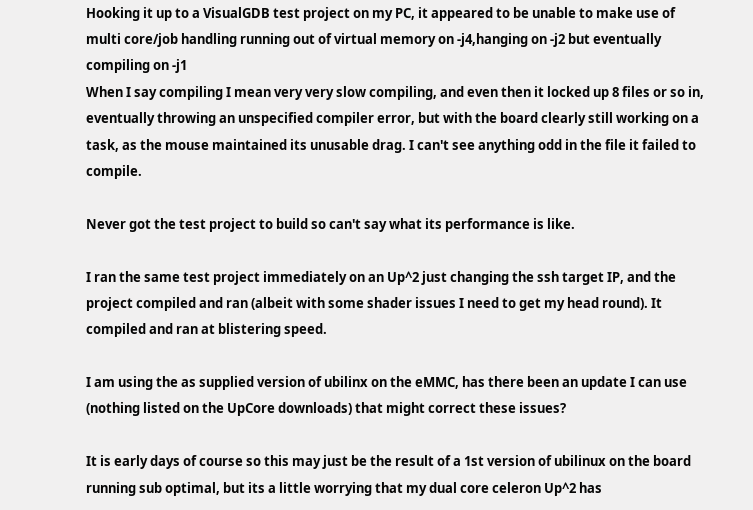Hooking it up to a VisualGDB test project on my PC, it appeared to be unable to make use of multi core/job handling running out of virtual memory on -j4,hanging on -j2 but eventually compiling on -j1
When I say compiling I mean very very slow compiling, and even then it locked up 8 files or so in, eventually throwing an unspecified compiler error, but with the board clearly still working on a task, as the mouse maintained its unusable drag. I can't see anything odd in the file it failed to compile.

Never got the test project to build so can't say what its performance is like.

I ran the same test project immediately on an Up^2 just changing the ssh target IP, and the project compiled and ran (albeit with some shader issues I need to get my head round). It compiled and ran at blistering speed.

I am using the as supplied version of ubilinx on the eMMC, has there been an update I can use (nothing listed on the UpCore downloads) that might correct these issues?

It is early days of course so this may just be the result of a 1st version of ubilinux on the board running sub optimal, but its a little worrying that my dual core celeron Up^2 has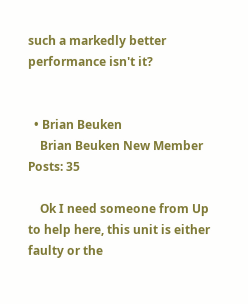such a markedly better performance isn't it?


  • Brian Beuken
    Brian Beuken New Member Posts: 35

    Ok I need someone from Up to help here, this unit is either faulty or the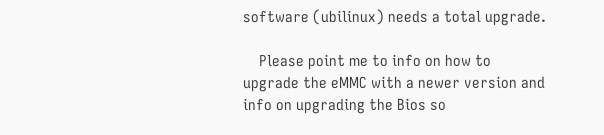software (ubilinux) needs a total upgrade.

    Please point me to info on how to upgrade the eMMC with a newer version and info on upgrading the Bios so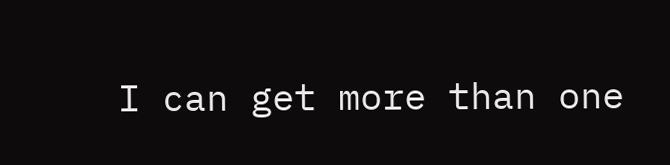I can get more than one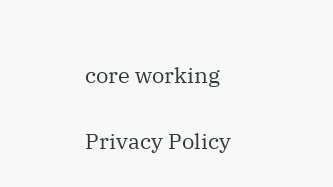core working

Privacy Policy